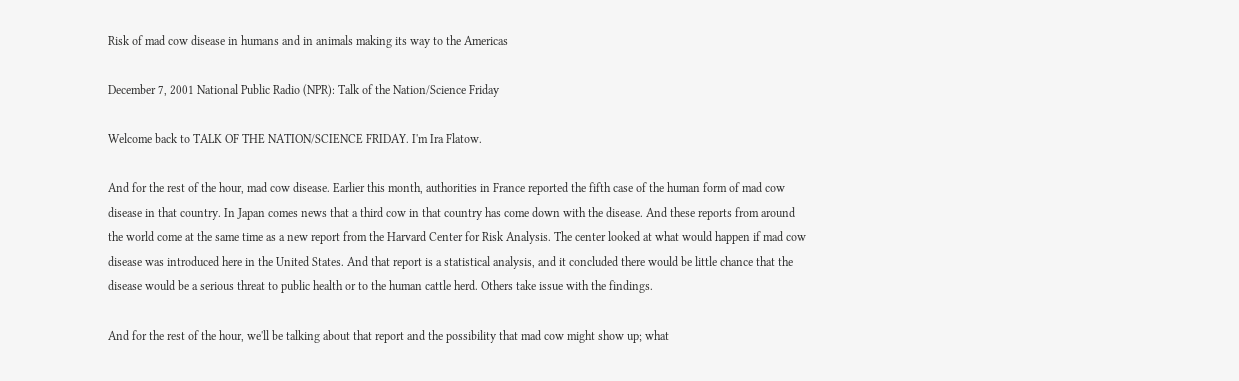Risk of mad cow disease in humans and in animals making its way to the Americas

December 7, 2001 National Public Radio (NPR): Talk of the Nation/Science Friday

Welcome back to TALK OF THE NATION/SCIENCE FRIDAY. I'm Ira Flatow.

And for the rest of the hour, mad cow disease. Earlier this month, authorities in France reported the fifth case of the human form of mad cow disease in that country. In Japan comes news that a third cow in that country has come down with the disease. And these reports from around the world come at the same time as a new report from the Harvard Center for Risk Analysis. The center looked at what would happen if mad cow disease was introduced here in the United States. And that report is a statistical analysis, and it concluded there would be little chance that the disease would be a serious threat to public health or to the human cattle herd. Others take issue with the findings.

And for the rest of the hour, we'll be talking about that report and the possibility that mad cow might show up; what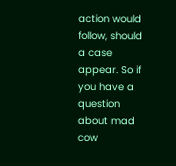action would follow, should a case appear. So if you have a question about mad cow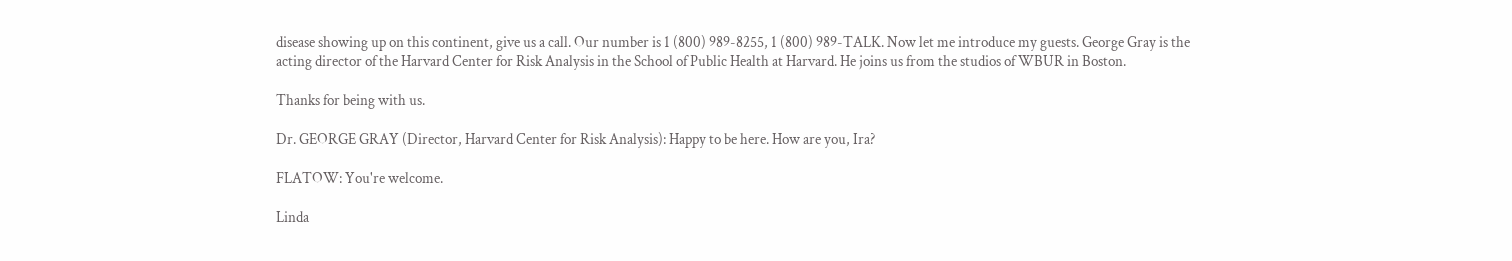disease showing up on this continent, give us a call. Our number is 1 (800) 989-8255, 1 (800) 989-TALK. Now let me introduce my guests. George Gray is the acting director of the Harvard Center for Risk Analysis in the School of Public Health at Harvard. He joins us from the studios of WBUR in Boston.

Thanks for being with us.

Dr. GEORGE GRAY (Director, Harvard Center for Risk Analysis): Happy to be here. How are you, Ira?

FLATOW: You're welcome.

Linda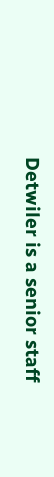Detwiler is a senior staff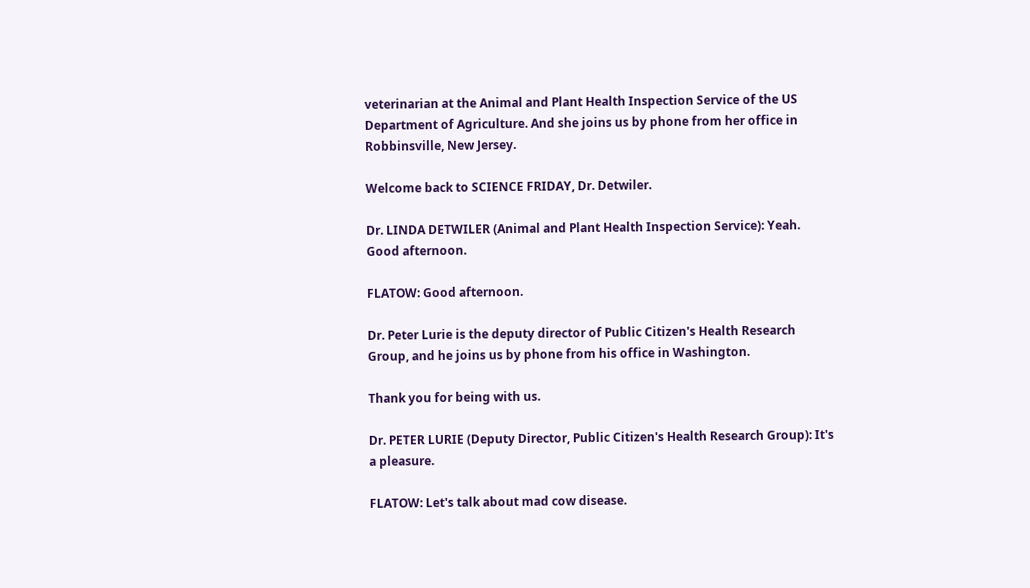veterinarian at the Animal and Plant Health Inspection Service of the US Department of Agriculture. And she joins us by phone from her office in Robbinsville, New Jersey.

Welcome back to SCIENCE FRIDAY, Dr. Detwiler.

Dr. LINDA DETWILER (Animal and Plant Health Inspection Service): Yeah. Good afternoon.

FLATOW: Good afternoon.

Dr. Peter Lurie is the deputy director of Public Citizen's Health Research Group, and he joins us by phone from his office in Washington.

Thank you for being with us.

Dr. PETER LURIE (Deputy Director, Public Citizen's Health Research Group): It's a pleasure.

FLATOW: Let's talk about mad cow disease.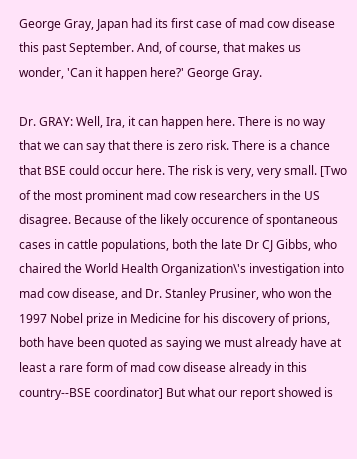George Gray, Japan had its first case of mad cow disease this past September. And, of course, that makes us wonder, 'Can it happen here?' George Gray.

Dr. GRAY: Well, Ira, it can happen here. There is no way that we can say that there is zero risk. There is a chance that BSE could occur here. The risk is very, very small. [Two of the most prominent mad cow researchers in the US disagree. Because of the likely occurence of spontaneous cases in cattle populations, both the late Dr CJ Gibbs, who chaired the World Health Organization\'s investigation into mad cow disease, and Dr. Stanley Prusiner, who won the 1997 Nobel prize in Medicine for his discovery of prions, both have been quoted as saying we must already have at least a rare form of mad cow disease already in this country--BSE coordinator] But what our report showed is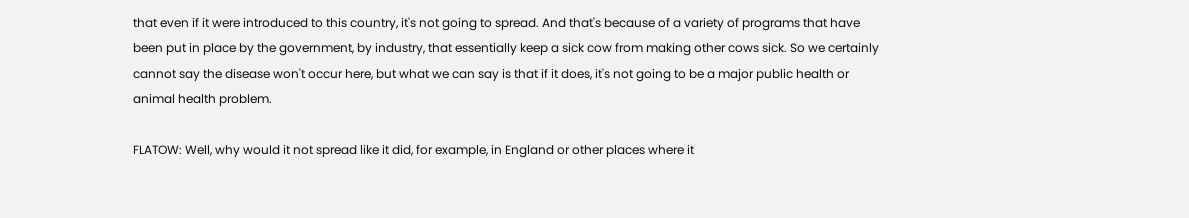that even if it were introduced to this country, it's not going to spread. And that's because of a variety of programs that have been put in place by the government, by industry, that essentially keep a sick cow from making other cows sick. So we certainly cannot say the disease won't occur here, but what we can say is that if it does, it's not going to be a major public health or animal health problem.

FLATOW: Well, why would it not spread like it did, for example, in England or other places where it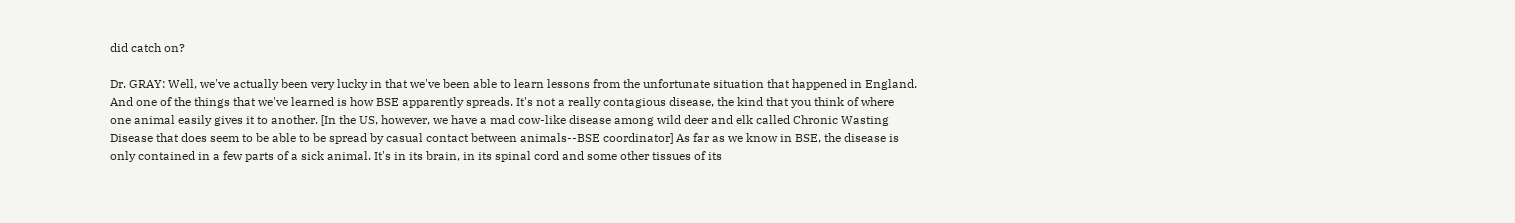did catch on?

Dr. GRAY: Well, we've actually been very lucky in that we've been able to learn lessons from the unfortunate situation that happened in England. And one of the things that we've learned is how BSE apparently spreads. It's not a really contagious disease, the kind that you think of where one animal easily gives it to another. [In the US, however, we have a mad cow-like disease among wild deer and elk called Chronic Wasting Disease that does seem to be able to be spread by casual contact between animals--BSE coordinator] As far as we know in BSE, the disease is only contained in a few parts of a sick animal. It's in its brain, in its spinal cord and some other tissues of its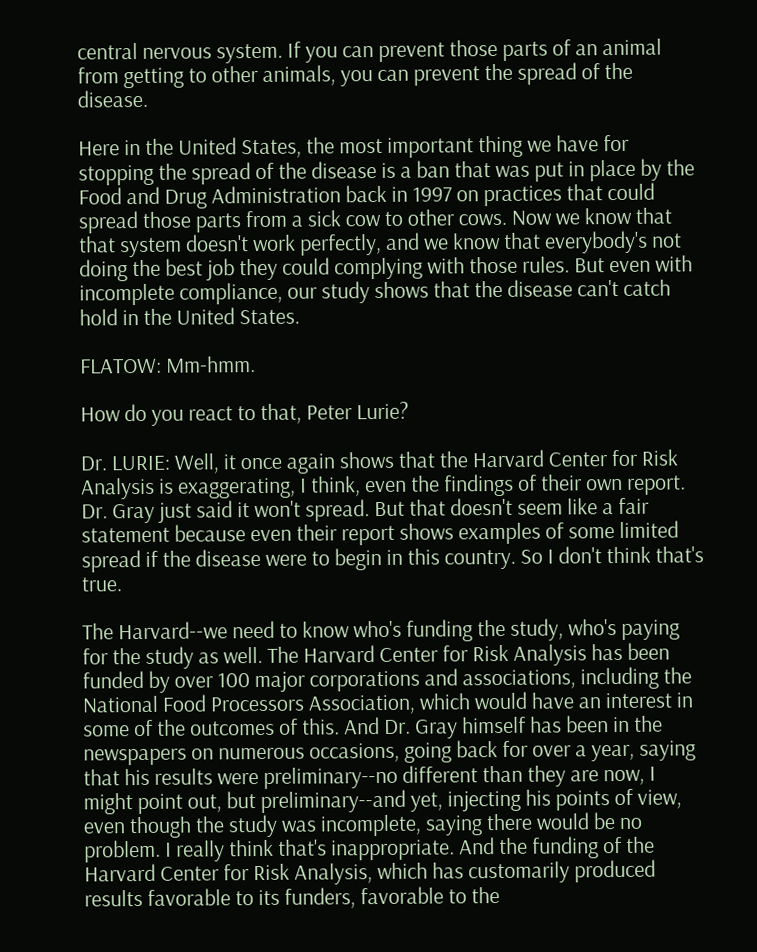central nervous system. If you can prevent those parts of an animal from getting to other animals, you can prevent the spread of the disease.

Here in the United States, the most important thing we have for stopping the spread of the disease is a ban that was put in place by the Food and Drug Administration back in 1997 on practices that could spread those parts from a sick cow to other cows. Now we know that that system doesn't work perfectly, and we know that everybody's not doing the best job they could complying with those rules. But even with incomplete compliance, our study shows that the disease can't catch hold in the United States.

FLATOW: Mm-hmm.

How do you react to that, Peter Lurie?

Dr. LURIE: Well, it once again shows that the Harvard Center for Risk Analysis is exaggerating, I think, even the findings of their own report. Dr. Gray just said it won't spread. But that doesn't seem like a fair statement because even their report shows examples of some limited spread if the disease were to begin in this country. So I don't think that's true.

The Harvard--we need to know who's funding the study, who's paying for the study as well. The Harvard Center for Risk Analysis has been funded by over 100 major corporations and associations, including the National Food Processors Association, which would have an interest in some of the outcomes of this. And Dr. Gray himself has been in the newspapers on numerous occasions, going back for over a year, saying that his results were preliminary--no different than they are now, I might point out, but preliminary--and yet, injecting his points of view, even though the study was incomplete, saying there would be no problem. I really think that's inappropriate. And the funding of the Harvard Center for Risk Analysis, which has customarily produced results favorable to its funders, favorable to the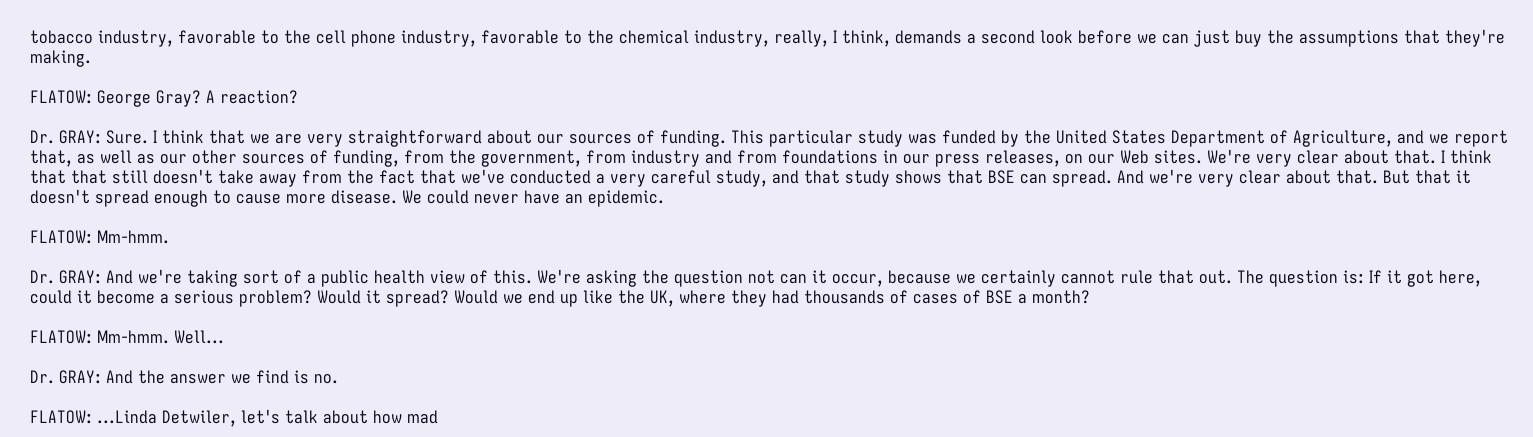tobacco industry, favorable to the cell phone industry, favorable to the chemical industry, really, I think, demands a second look before we can just buy the assumptions that they're making.

FLATOW: George Gray? A reaction?

Dr. GRAY: Sure. I think that we are very straightforward about our sources of funding. This particular study was funded by the United States Department of Agriculture, and we report that, as well as our other sources of funding, from the government, from industry and from foundations in our press releases, on our Web sites. We're very clear about that. I think that that still doesn't take away from the fact that we've conducted a very careful study, and that study shows that BSE can spread. And we're very clear about that. But that it doesn't spread enough to cause more disease. We could never have an epidemic.

FLATOW: Mm-hmm.

Dr. GRAY: And we're taking sort of a public health view of this. We're asking the question not can it occur, because we certainly cannot rule that out. The question is: If it got here, could it become a serious problem? Would it spread? Would we end up like the UK, where they had thousands of cases of BSE a month?

FLATOW: Mm-hmm. Well...

Dr. GRAY: And the answer we find is no.

FLATOW: ...Linda Detwiler, let's talk about how mad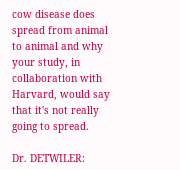cow disease does spread from animal to animal and why your study, in collaboration with Harvard, would say that it's not really going to spread.

Dr. DETWILER: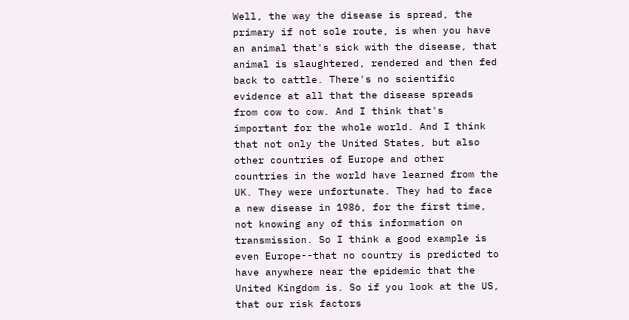Well, the way the disease is spread, the primary if not sole route, is when you have an animal that's sick with the disease, that animal is slaughtered, rendered and then fed back to cattle. There's no scientific evidence at all that the disease spreads from cow to cow. And I think that's important for the whole world. And I think that not only the United States, but also other countries of Europe and other countries in the world have learned from the UK. They were unfortunate. They had to face a new disease in 1986, for the first time, not knowing any of this information on transmission. So I think a good example is even Europe--that no country is predicted to have anywhere near the epidemic that the United Kingdom is. So if you look at the US, that our risk factors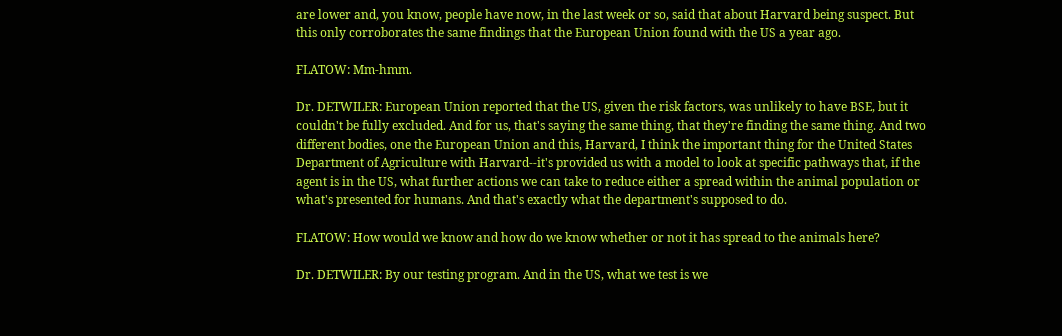are lower and, you know, people have now, in the last week or so, said that about Harvard being suspect. But this only corroborates the same findings that the European Union found with the US a year ago.

FLATOW: Mm-hmm.

Dr. DETWILER: European Union reported that the US, given the risk factors, was unlikely to have BSE, but it couldn't be fully excluded. And for us, that's saying the same thing, that they're finding the same thing. And two different bodies, one the European Union and this, Harvard, I think the important thing for the United States Department of Agriculture with Harvard--it's provided us with a model to look at specific pathways that, if the agent is in the US, what further actions we can take to reduce either a spread within the animal population or what's presented for humans. And that's exactly what the department's supposed to do.

FLATOW: How would we know and how do we know whether or not it has spread to the animals here?

Dr. DETWILER: By our testing program. And in the US, what we test is we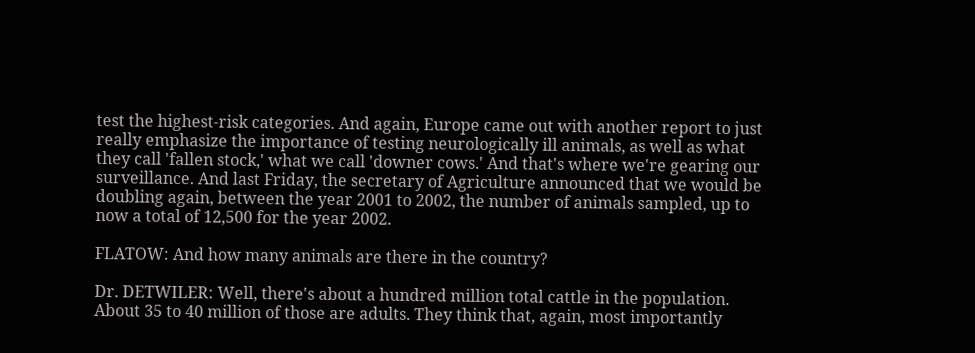test the highest-risk categories. And again, Europe came out with another report to just really emphasize the importance of testing neurologically ill animals, as well as what they call 'fallen stock,' what we call 'downer cows.' And that's where we're gearing our surveillance. And last Friday, the secretary of Agriculture announced that we would be doubling again, between the year 2001 to 2002, the number of animals sampled, up to now a total of 12,500 for the year 2002.

FLATOW: And how many animals are there in the country?

Dr. DETWILER: Well, there's about a hundred million total cattle in the population. About 35 to 40 million of those are adults. They think that, again, most importantly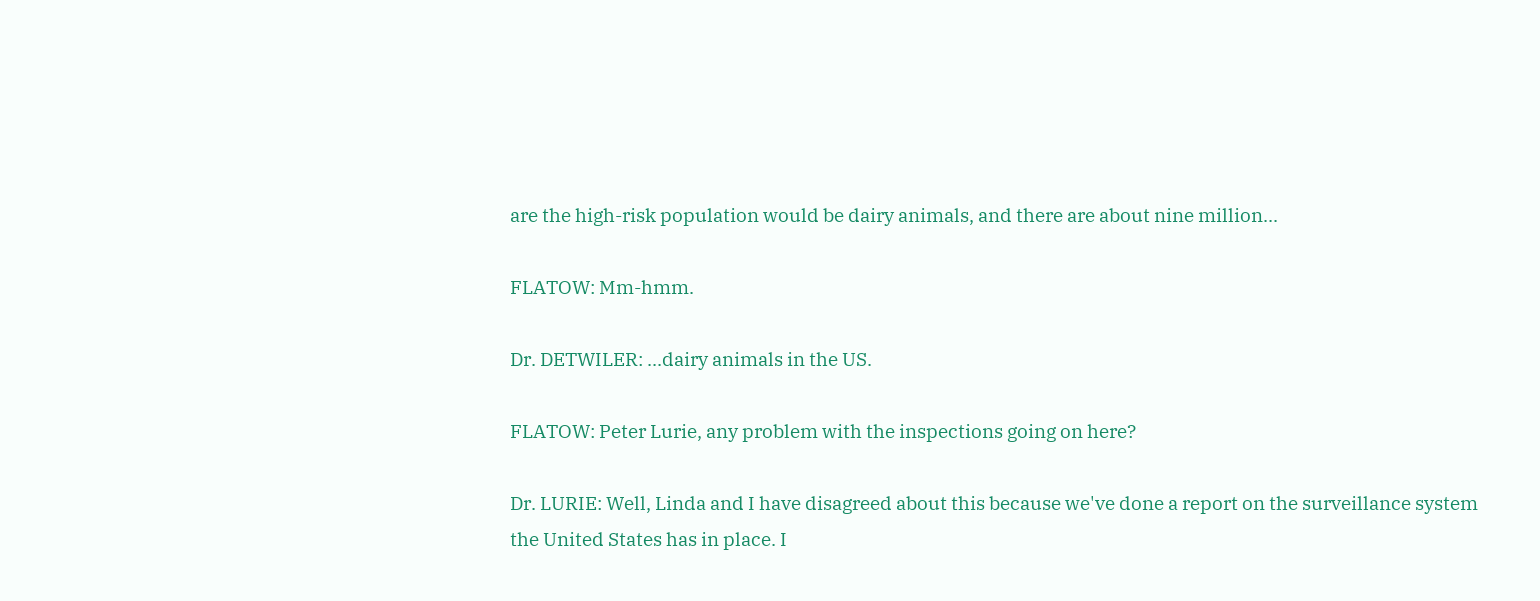are the high-risk population would be dairy animals, and there are about nine million...

FLATOW: Mm-hmm.

Dr. DETWILER: ...dairy animals in the US.

FLATOW: Peter Lurie, any problem with the inspections going on here?

Dr. LURIE: Well, Linda and I have disagreed about this because we've done a report on the surveillance system the United States has in place. I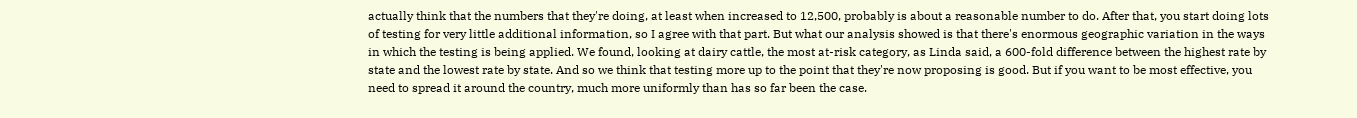actually think that the numbers that they're doing, at least when increased to 12,500, probably is about a reasonable number to do. After that, you start doing lots of testing for very little additional information, so I agree with that part. But what our analysis showed is that there's enormous geographic variation in the ways in which the testing is being applied. We found, looking at dairy cattle, the most at-risk category, as Linda said, a 600-fold difference between the highest rate by state and the lowest rate by state. And so we think that testing more up to the point that they're now proposing is good. But if you want to be most effective, you need to spread it around the country, much more uniformly than has so far been the case.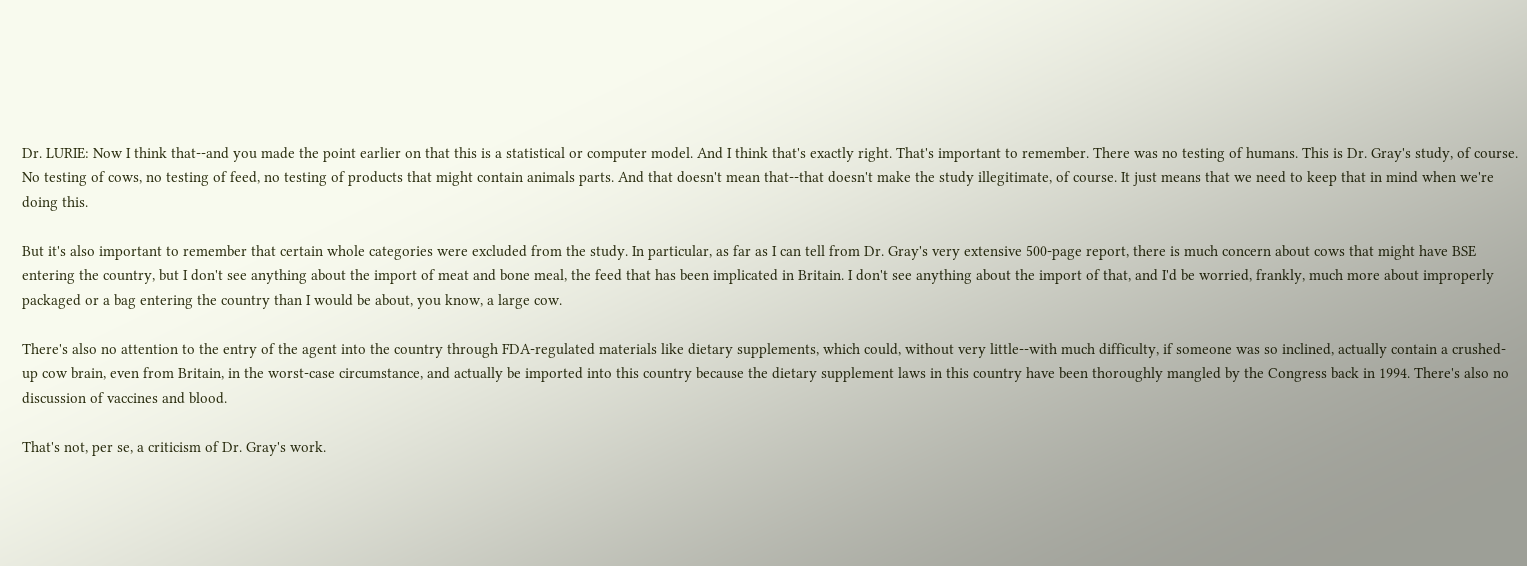Dr. LURIE: Now I think that--and you made the point earlier on that this is a statistical or computer model. And I think that's exactly right. That's important to remember. There was no testing of humans. This is Dr. Gray's study, of course. No testing of cows, no testing of feed, no testing of products that might contain animals parts. And that doesn't mean that--that doesn't make the study illegitimate, of course. It just means that we need to keep that in mind when we're doing this.

But it's also important to remember that certain whole categories were excluded from the study. In particular, as far as I can tell from Dr. Gray's very extensive 500-page report, there is much concern about cows that might have BSE entering the country, but I don't see anything about the import of meat and bone meal, the feed that has been implicated in Britain. I don't see anything about the import of that, and I'd be worried, frankly, much more about improperly packaged or a bag entering the country than I would be about, you know, a large cow.

There's also no attention to the entry of the agent into the country through FDA-regulated materials like dietary supplements, which could, without very little--with much difficulty, if someone was so inclined, actually contain a crushed-up cow brain, even from Britain, in the worst-case circumstance, and actually be imported into this country because the dietary supplement laws in this country have been thoroughly mangled by the Congress back in 1994. There's also no discussion of vaccines and blood.

That's not, per se, a criticism of Dr. Gray's work.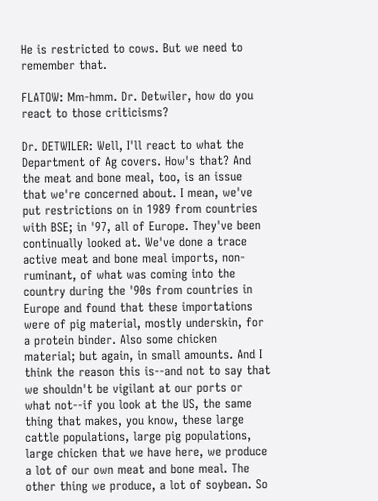He is restricted to cows. But we need to remember that.

FLATOW: Mm-hmm. Dr. Detwiler, how do you react to those criticisms?

Dr. DETWILER: Well, I'll react to what the Department of Ag covers. How's that? And the meat and bone meal, too, is an issue that we're concerned about. I mean, we've put restrictions on in 1989 from countries with BSE; in '97, all of Europe. They've been continually looked at. We've done a trace active meat and bone meal imports, non-ruminant, of what was coming into the country during the '90s from countries in Europe and found that these importations were of pig material, mostly underskin, for a protein binder. Also some chicken material; but again, in small amounts. And I think the reason this is--and not to say that we shouldn't be vigilant at our ports or what not--if you look at the US, the same thing that makes, you know, these large cattle populations, large pig populations, large chicken that we have here, we produce a lot of our own meat and bone meal. The other thing we produce, a lot of soybean. So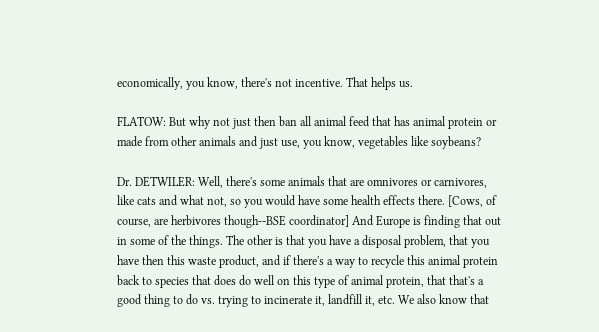economically, you know, there's not incentive. That helps us.

FLATOW: But why not just then ban all animal feed that has animal protein or made from other animals and just use, you know, vegetables like soybeans?

Dr. DETWILER: Well, there's some animals that are omnivores or carnivores, like cats and what not, so you would have some health effects there. [Cows, of course, are herbivores though--BSE coordinator] And Europe is finding that out in some of the things. The other is that you have a disposal problem, that you have then this waste product, and if there's a way to recycle this animal protein back to species that does do well on this type of animal protein, that that's a good thing to do vs. trying to incinerate it, landfill it, etc. We also know that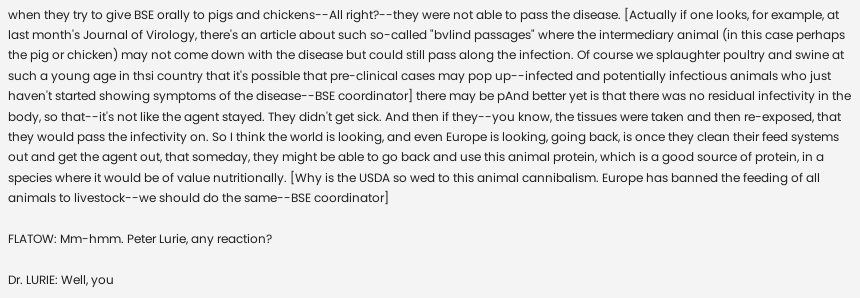when they try to give BSE orally to pigs and chickens--All right?--they were not able to pass the disease. [Actually if one looks, for example, at last month's Journal of Virology, there's an article about such so-called "bvlind passages" where the intermediary animal (in this case perhaps the pig or chicken) may not come down with the disease but could still pass along the infection. Of course we splaughter poultry and swine at such a young age in thsi country that it's possible that pre-clinical cases may pop up--infected and potentially infectious animals who just haven't started showing symptoms of the disease--BSE coordinator] there may be pAnd better yet is that there was no residual infectivity in the body, so that--it's not like the agent stayed. They didn't get sick. And then if they--you know, the tissues were taken and then re-exposed, that they would pass the infectivity on. So I think the world is looking, and even Europe is looking, going back, is once they clean their feed systems out and get the agent out, that someday, they might be able to go back and use this animal protein, which is a good source of protein, in a species where it would be of value nutritionally. [Why is the USDA so wed to this animal cannibalism. Europe has banned the feeding of all animals to livestock--we should do the same--BSE coordinator]

FLATOW: Mm-hmm. Peter Lurie, any reaction?

Dr. LURIE: Well, you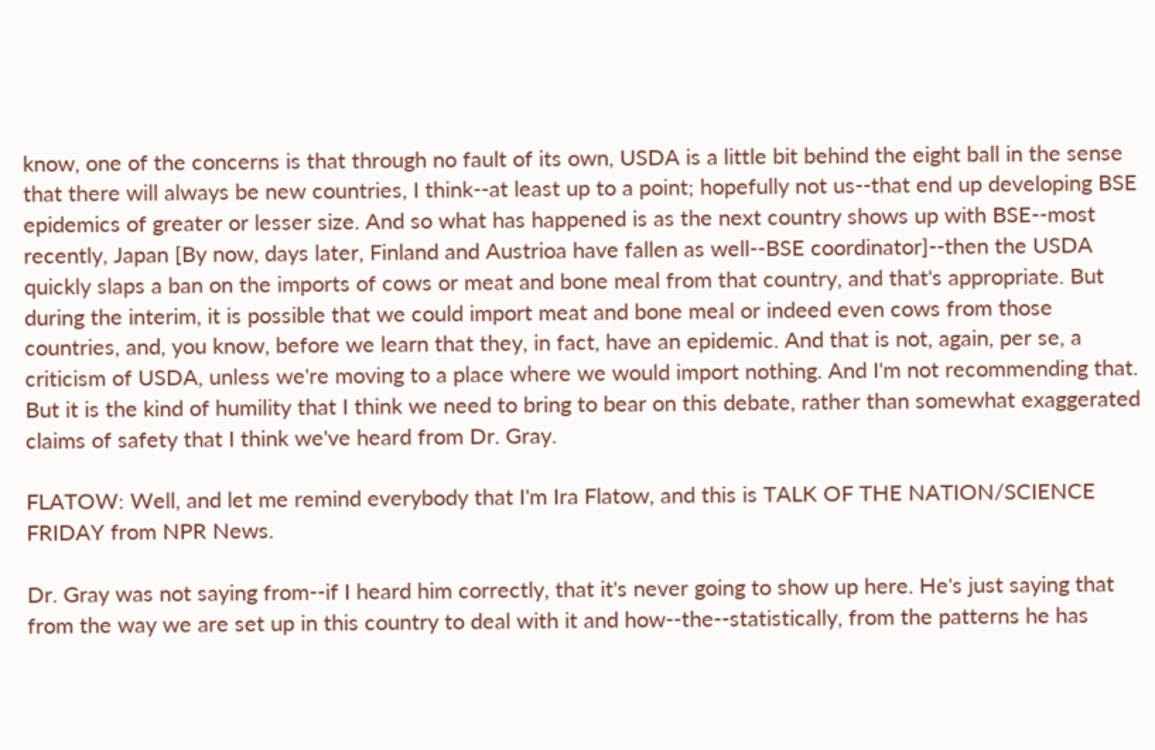know, one of the concerns is that through no fault of its own, USDA is a little bit behind the eight ball in the sense that there will always be new countries, I think--at least up to a point; hopefully not us--that end up developing BSE epidemics of greater or lesser size. And so what has happened is as the next country shows up with BSE--most recently, Japan [By now, days later, Finland and Austrioa have fallen as well--BSE coordinator]--then the USDA quickly slaps a ban on the imports of cows or meat and bone meal from that country, and that's appropriate. But during the interim, it is possible that we could import meat and bone meal or indeed even cows from those countries, and, you know, before we learn that they, in fact, have an epidemic. And that is not, again, per se, a criticism of USDA, unless we're moving to a place where we would import nothing. And I'm not recommending that. But it is the kind of humility that I think we need to bring to bear on this debate, rather than somewhat exaggerated claims of safety that I think we've heard from Dr. Gray.

FLATOW: Well, and let me remind everybody that I'm Ira Flatow, and this is TALK OF THE NATION/SCIENCE FRIDAY from NPR News.

Dr. Gray was not saying from--if I heard him correctly, that it's never going to show up here. He's just saying that from the way we are set up in this country to deal with it and how--the--statistically, from the patterns he has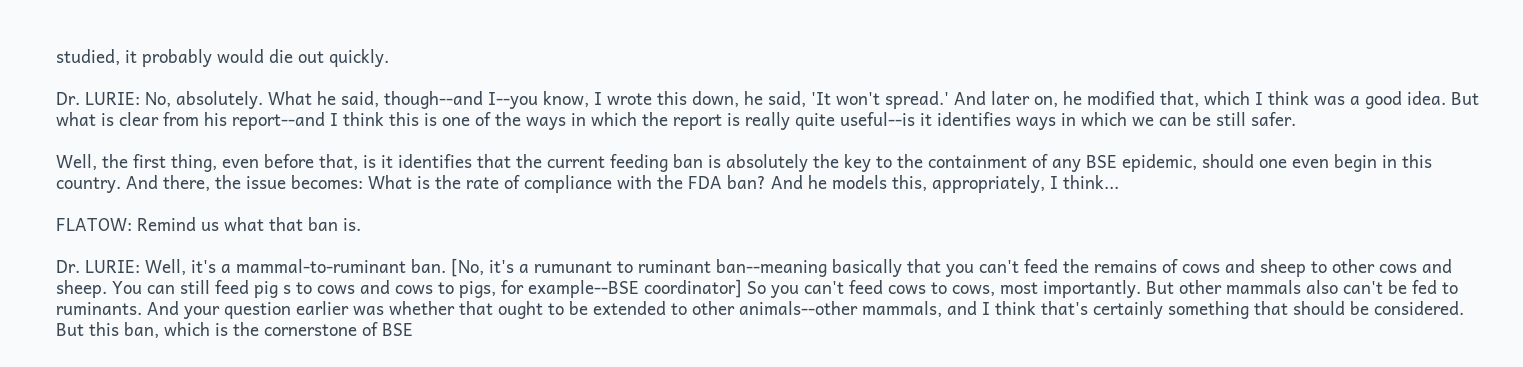studied, it probably would die out quickly.

Dr. LURIE: No, absolutely. What he said, though--and I--you know, I wrote this down, he said, 'It won't spread.' And later on, he modified that, which I think was a good idea. But what is clear from his report--and I think this is one of the ways in which the report is really quite useful--is it identifies ways in which we can be still safer.

Well, the first thing, even before that, is it identifies that the current feeding ban is absolutely the key to the containment of any BSE epidemic, should one even begin in this country. And there, the issue becomes: What is the rate of compliance with the FDA ban? And he models this, appropriately, I think...

FLATOW: Remind us what that ban is.

Dr. LURIE: Well, it's a mammal-to-ruminant ban. [No, it's a rumunant to ruminant ban--meaning basically that you can't feed the remains of cows and sheep to other cows and sheep. You can still feed pig s to cows and cows to pigs, for example--BSE coordinator] So you can't feed cows to cows, most importantly. But other mammals also can't be fed to ruminants. And your question earlier was whether that ought to be extended to other animals--other mammals, and I think that's certainly something that should be considered. But this ban, which is the cornerstone of BSE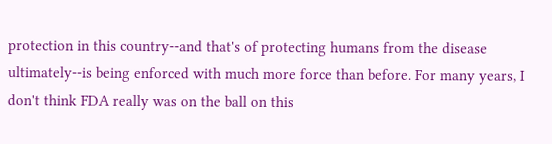protection in this country--and that's of protecting humans from the disease ultimately--is being enforced with much more force than before. For many years, I don't think FDA really was on the ball on this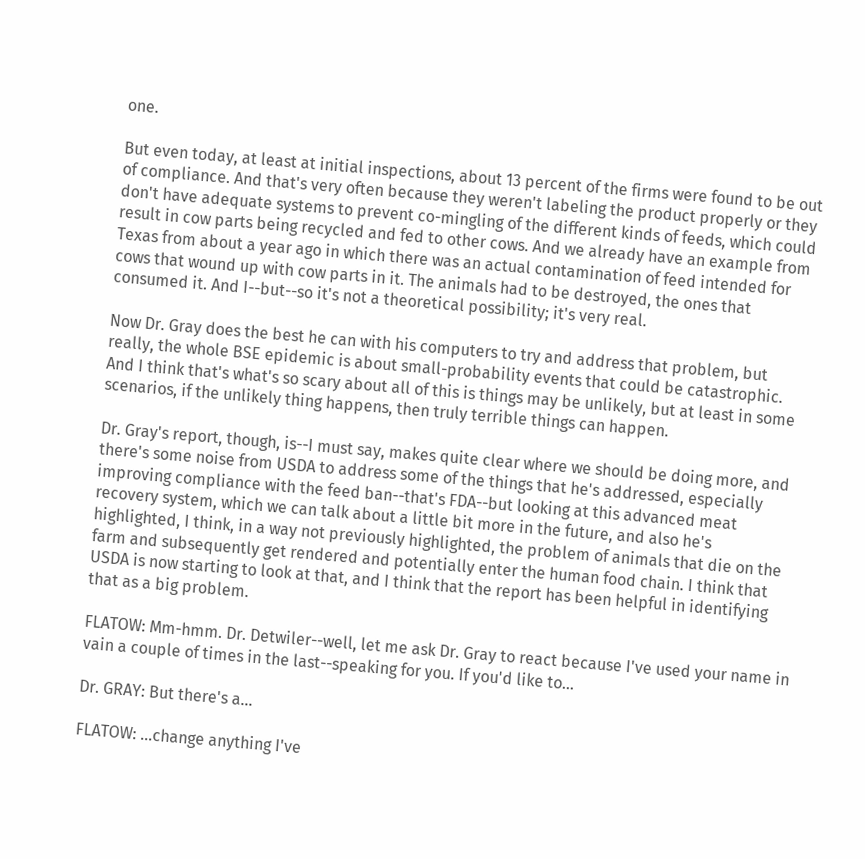one.

But even today, at least at initial inspections, about 13 percent of the firms were found to be out of compliance. And that's very often because they weren't labeling the product properly or they don't have adequate systems to prevent co-mingling of the different kinds of feeds, which could result in cow parts being recycled and fed to other cows. And we already have an example from Texas from about a year ago in which there was an actual contamination of feed intended for cows that wound up with cow parts in it. The animals had to be destroyed, the ones that consumed it. And I--but--so it's not a theoretical possibility; it's very real.

Now Dr. Gray does the best he can with his computers to try and address that problem, but really, the whole BSE epidemic is about small-probability events that could be catastrophic. And I think that's what's so scary about all of this is things may be unlikely, but at least in some scenarios, if the unlikely thing happens, then truly terrible things can happen.

Dr. Gray's report, though, is--I must say, makes quite clear where we should be doing more, and there's some noise from USDA to address some of the things that he's addressed, especially improving compliance with the feed ban--that's FDA--but looking at this advanced meat recovery system, which we can talk about a little bit more in the future, and also he's highlighted, I think, in a way not previously highlighted, the problem of animals that die on the farm and subsequently get rendered and potentially enter the human food chain. I think that USDA is now starting to look at that, and I think that the report has been helpful in identifying that as a big problem.

FLATOW: Mm-hmm. Dr. Detwiler--well, let me ask Dr. Gray to react because I've used your name in vain a couple of times in the last--speaking for you. If you'd like to...

Dr. GRAY: But there's a...

FLATOW: ...change anything I've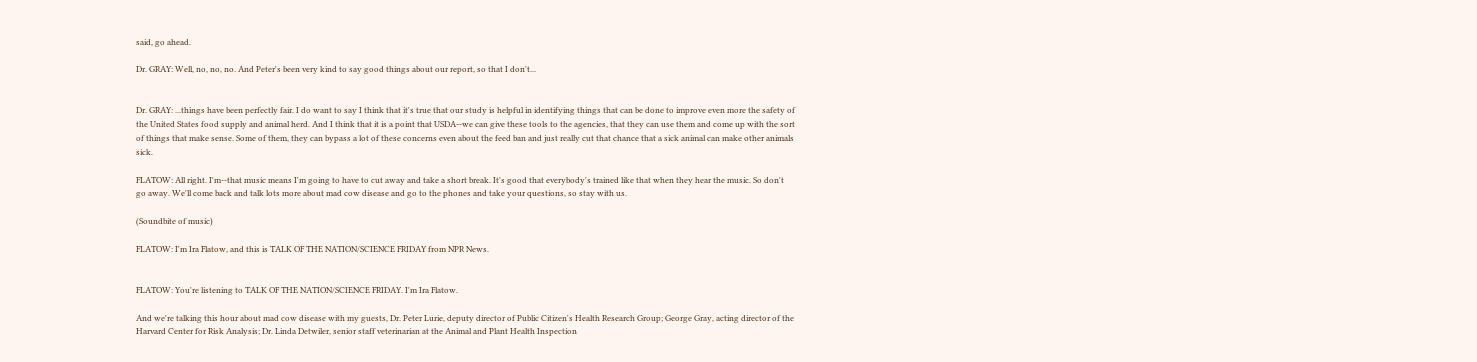said, go ahead.

Dr. GRAY: Well, no, no, no. And Peter's been very kind to say good things about our report, so that I don't...


Dr. GRAY: ...things have been perfectly fair. I do want to say I think that it's true that our study is helpful in identifying things that can be done to improve even more the safety of the United States food supply and animal herd. And I think that it is a point that USDA--we can give these tools to the agencies, that they can use them and come up with the sort of things that make sense. Some of them, they can bypass a lot of these concerns even about the feed ban and just really cut that chance that a sick animal can make other animals sick.

FLATOW: All right. I'm--that music means I'm going to have to cut away and take a short break. It's good that everybody's trained like that when they hear the music. So don't go away. We'll come back and talk lots more about mad cow disease and go to the phones and take your questions, so stay with us.

(Soundbite of music)

FLATOW: I'm Ira Flatow, and this is TALK OF THE NATION/SCIENCE FRIDAY from NPR News.


FLATOW: You're listening to TALK OF THE NATION/SCIENCE FRIDAY. I'm Ira Flatow.

And we're talking this hour about mad cow disease with my guests, Dr. Peter Lurie, deputy director of Public Citizen's Health Research Group; George Gray, acting director of the Harvard Center for Risk Analysis; Dr. Linda Detwiler, senior staff veterinarian at the Animal and Plant Health Inspection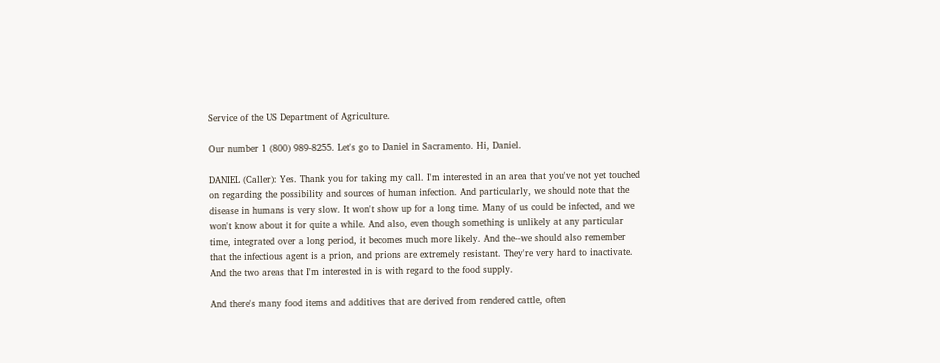Service of the US Department of Agriculture.

Our number 1 (800) 989-8255. Let's go to Daniel in Sacramento. Hi, Daniel.

DANIEL (Caller): Yes. Thank you for taking my call. I'm interested in an area that you've not yet touched on regarding the possibility and sources of human infection. And particularly, we should note that the disease in humans is very slow. It won't show up for a long time. Many of us could be infected, and we won't know about it for quite a while. And also, even though something is unlikely at any particular time, integrated over a long period, it becomes much more likely. And the--we should also remember that the infectious agent is a prion, and prions are extremely resistant. They're very hard to inactivate. And the two areas that I'm interested in is with regard to the food supply.

And there's many food items and additives that are derived from rendered cattle, often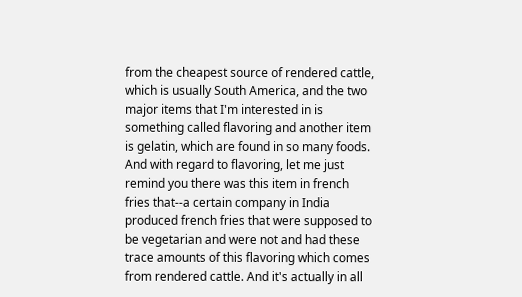from the cheapest source of rendered cattle, which is usually South America, and the two major items that I'm interested in is something called flavoring and another item is gelatin, which are found in so many foods. And with regard to flavoring, let me just remind you there was this item in french fries that--a certain company in India produced french fries that were supposed to be vegetarian and were not and had these trace amounts of this flavoring which comes from rendered cattle. And it's actually in all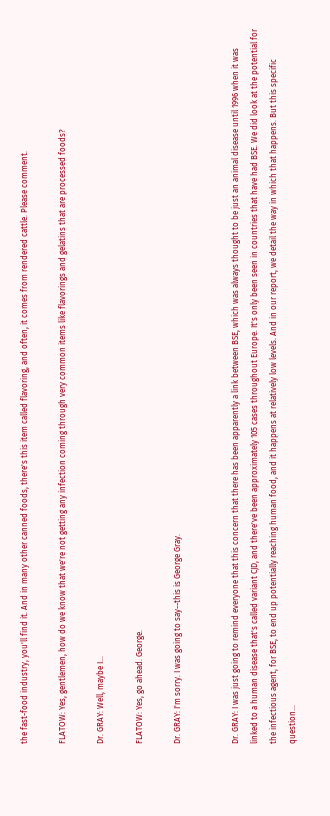the fast-food industry, you'll find it. And in many other canned foods, there's this item called flavoring, and often, it comes from rendered cattle. Please comment.

FLATOW: Yes, gentlemen, how do we know that we're not getting any infection coming through very common items like flavorings and gelatins that are processed foods?

Dr. GRAY: Well, maybe I...

FLATOW: Yes, go ahead. George.

Dr. GRAY: I'm sorry. I was going to say--this is George Gray.


Dr. GRAY: I was just going to remind everyone that this concern that there has been apparently a link between BSE, which was always thought to be just an animal disease until 1996 when it was linked to a human disease that's called variant CJD, and there've been approximately 105 cases throughout Europe. It's only been seen in countries that have had BSE. We did look at the potential for the infectious agent, for BSE, to end up potentially reaching human food, and it happens at relatively low levels. And in our report, we detail the way in which that happens. But this specific question...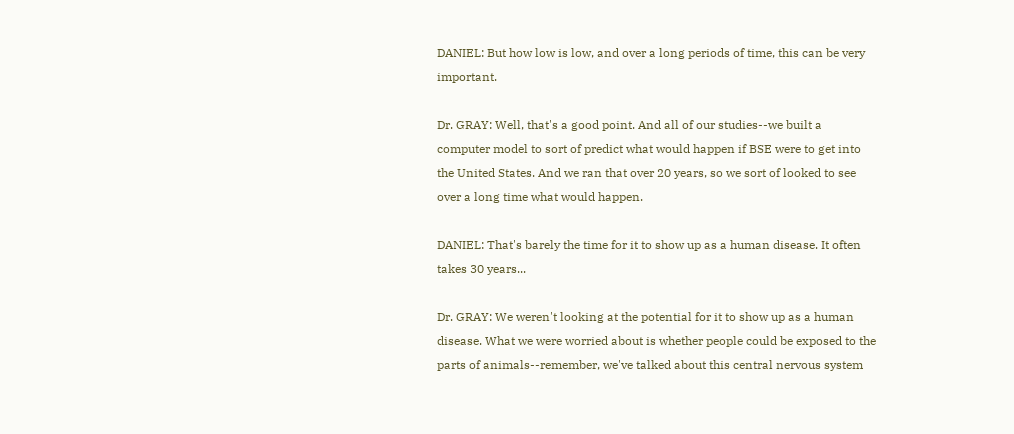DANIEL: But how low is low, and over a long periods of time, this can be very important.

Dr. GRAY: Well, that's a good point. And all of our studies--we built a computer model to sort of predict what would happen if BSE were to get into the United States. And we ran that over 20 years, so we sort of looked to see over a long time what would happen.

DANIEL: That's barely the time for it to show up as a human disease. It often takes 30 years...

Dr. GRAY: We weren't looking at the potential for it to show up as a human disease. What we were worried about is whether people could be exposed to the parts of animals--remember, we've talked about this central nervous system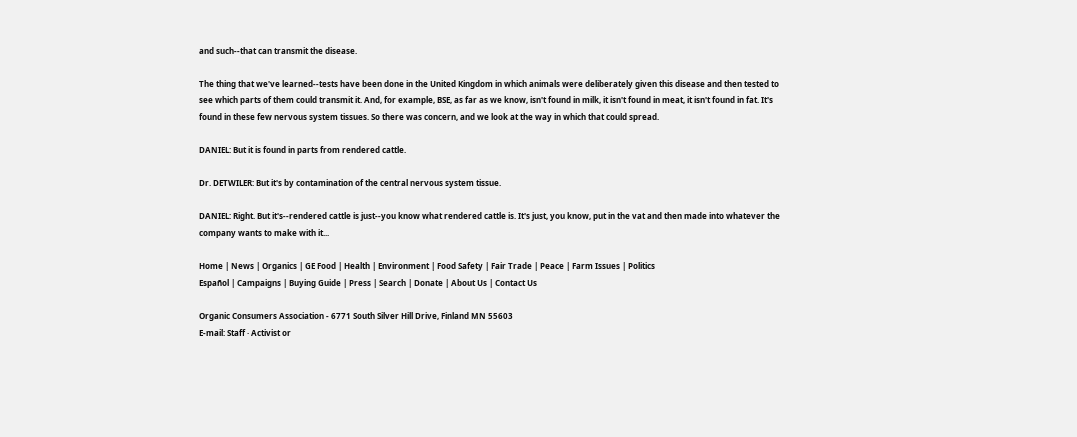and such--that can transmit the disease.

The thing that we've learned--tests have been done in the United Kingdom in which animals were deliberately given this disease and then tested to see which parts of them could transmit it. And, for example, BSE, as far as we know, isn't found in milk, it isn't found in meat, it isn't found in fat. It's found in these few nervous system tissues. So there was concern, and we look at the way in which that could spread.

DANIEL: But it is found in parts from rendered cattle.

Dr. DETWILER: But it's by contamination of the central nervous system tissue.

DANIEL: Right. But it's--rendered cattle is just--you know what rendered cattle is. It's just, you know, put in the vat and then made into whatever the company wants to make with it...

Home | News | Organics | GE Food | Health | Environment | Food Safety | Fair Trade | Peace | Farm Issues | Politics
Español | Campaigns | Buying Guide | Press | Search | Donate | About Us | Contact Us

Organic Consumers Association - 6771 South Silver Hill Drive, Finland MN 55603
E-mail: Staff · Activist or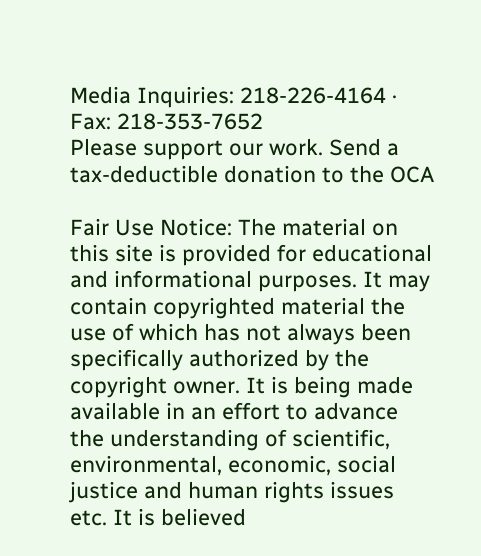Media Inquiries: 218-226-4164 · Fax: 218-353-7652
Please support our work. Send a tax-deductible donation to the OCA

Fair Use Notice: The material on this site is provided for educational and informational purposes. It may contain copyrighted material the use of which has not always been specifically authorized by the copyright owner. It is being made available in an effort to advance the understanding of scientific, environmental, economic, social justice and human rights issues etc. It is believed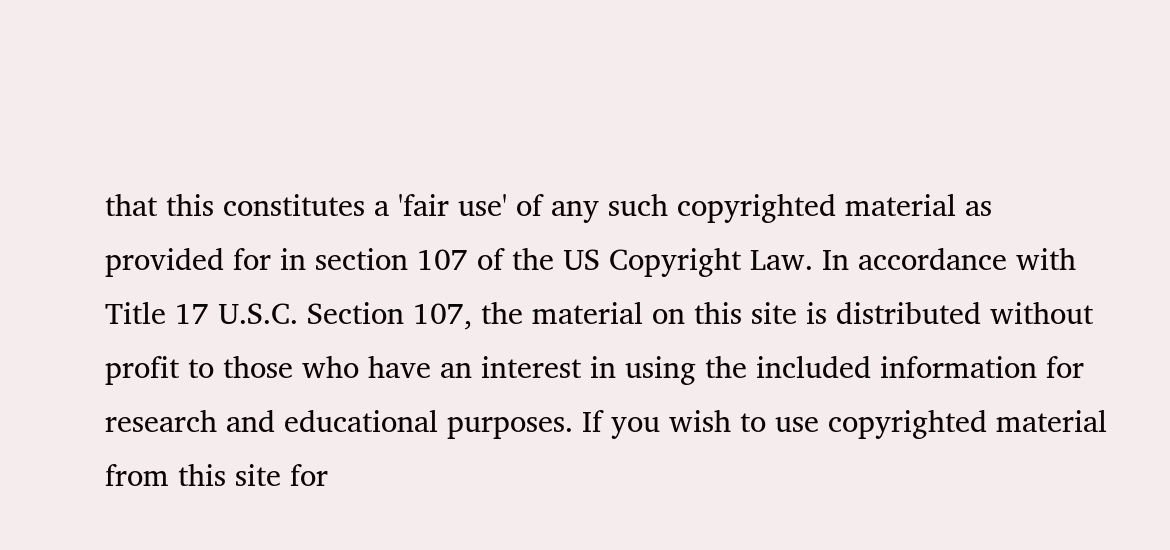that this constitutes a 'fair use' of any such copyrighted material as provided for in section 107 of the US Copyright Law. In accordance with Title 17 U.S.C. Section 107, the material on this site is distributed without profit to those who have an interest in using the included information for research and educational purposes. If you wish to use copyrighted material from this site for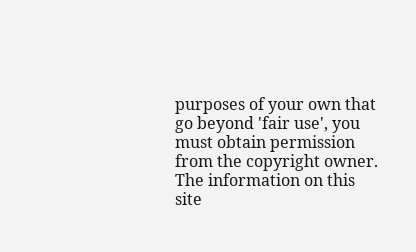purposes of your own that go beyond 'fair use', you must obtain permission from the copyright owner. The information on this site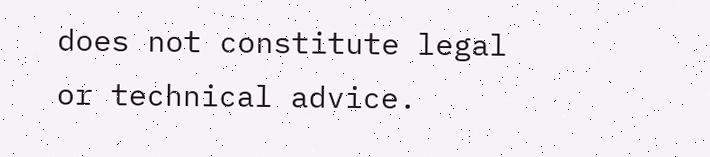does not constitute legal or technical advice.